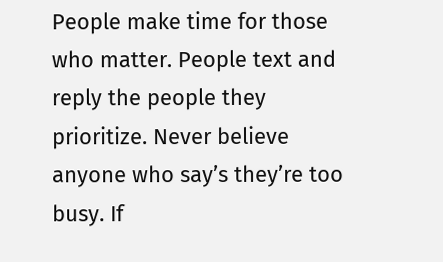People make time for those who matter. People text and reply the people they prioritize. Never believe anyone who say’s they’re too busy. If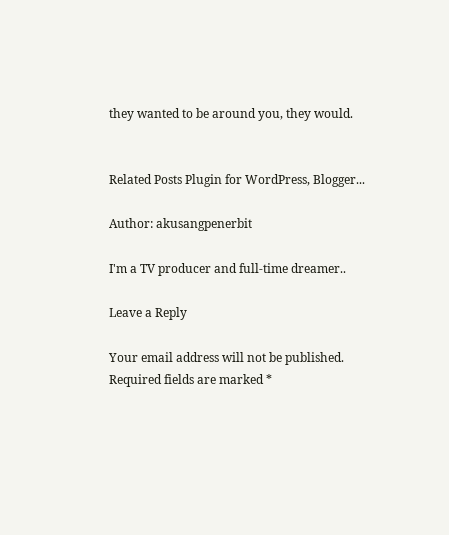they wanted to be around you, they would.


Related Posts Plugin for WordPress, Blogger...

Author: akusangpenerbit

I'm a TV producer and full-time dreamer..

Leave a Reply

Your email address will not be published. Required fields are marked *